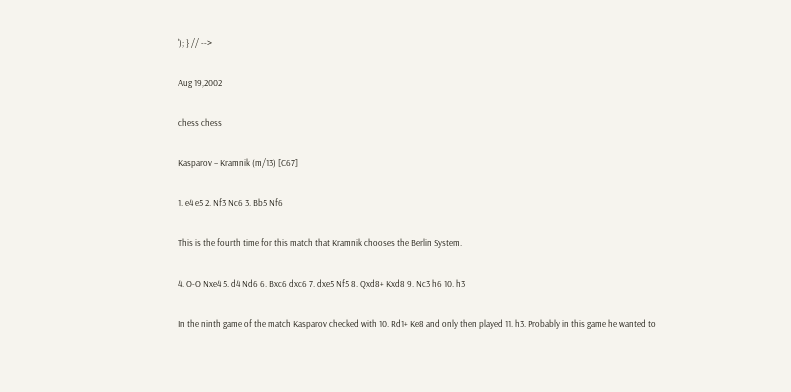'); } // -->

Aug 19,2002

chess chess

Kasparov – Kramnik (m/13) [C67]

1. e4 e5 2. Nf3 Nc6 3. Bb5 Nf6

This is the fourth time for this match that Kramnik chooses the Berlin System.

4. O-O Nxe4 5. d4 Nd6 6. Bxc6 dxc6 7. dxe5 Nf5 8. Qxd8+ Kxd8 9. Nc3 h6 10. h3

In the ninth game of the match Kasparov checked with 10. Rd1+ Ke8 and only then played 11. h3. Probably in this game he wanted to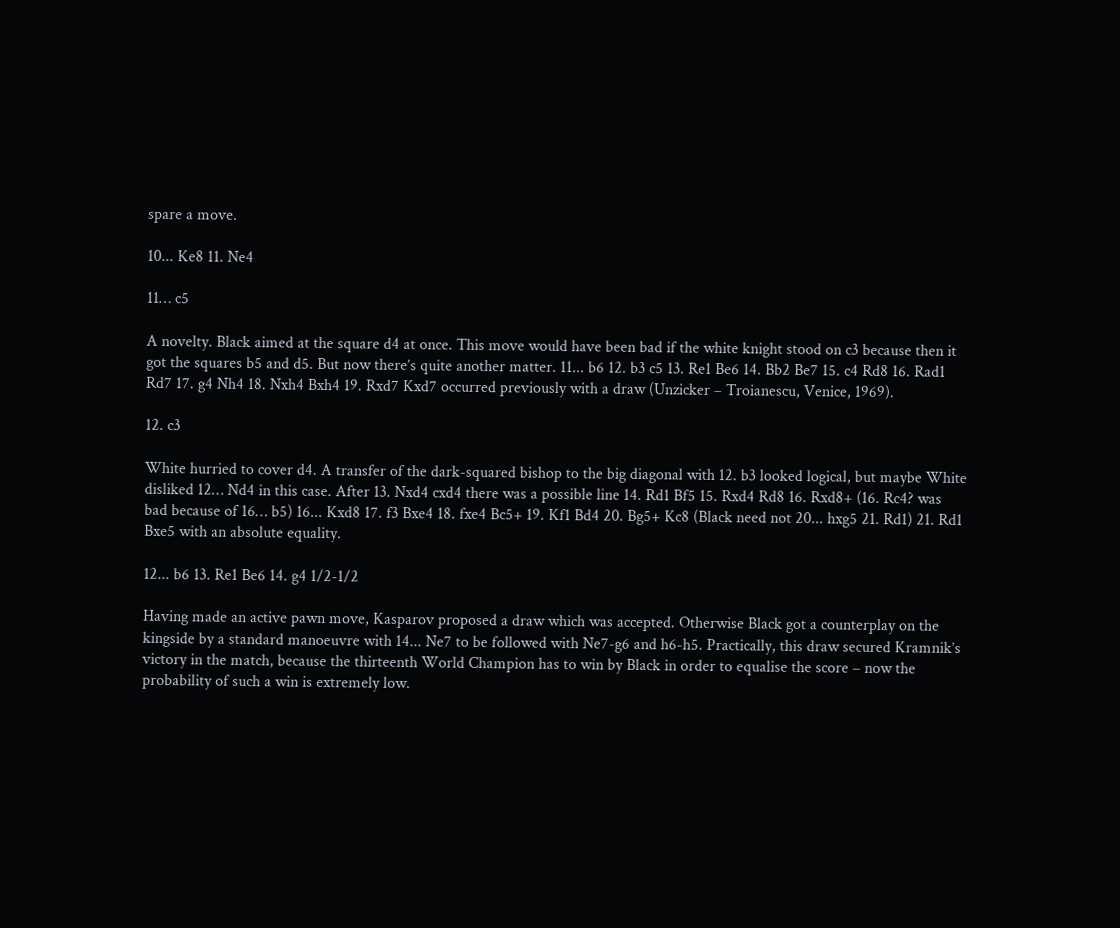spare a move.

10... Ke8 11. Ne4

11… c5

A novelty. Black aimed at the square d4 at once. This move would have been bad if the white knight stood on c3 because then it got the squares b5 and d5. But now there’s quite another matter. 11... b6 12. b3 c5 13. Re1 Be6 14. Bb2 Be7 15. c4 Rd8 16. Rad1 Rd7 17. g4 Nh4 18. Nxh4 Bxh4 19. Rxd7 Kxd7 occurred previously with a draw (Unzicker – Troianescu, Venice, 1969).

12. c3

White hurried to cover d4. A transfer of the dark-squared bishop to the big diagonal with 12. b3 looked logical, but maybe White disliked 12… Nd4 in this case. After 13. Nxd4 cxd4 there was a possible line 14. Rd1 Bf5 15. Rxd4 Rd8 16. Rxd8+ (16. Rc4? was bad because of 16… b5) 16... Kxd8 17. f3 Bxe4 18. fxe4 Bc5+ 19. Kf1 Bd4 20. Bg5+ Kc8 (Black need not 20... hxg5 21. Rd1) 21. Rd1 Bxe5 with an absolute equality.

12... b6 13. Re1 Be6 14. g4 1/2-1/2

Having made an active pawn move, Kasparov proposed a draw which was accepted. Otherwise Black got a counterplay on the kingside by a standard manoeuvre with 14... Ne7 to be followed with Ne7-g6 and h6-h5. Practically, this draw secured Kramnik’s victory in the match, because the thirteenth World Champion has to win by Black in order to equalise the score – now the probability of such a win is extremely low.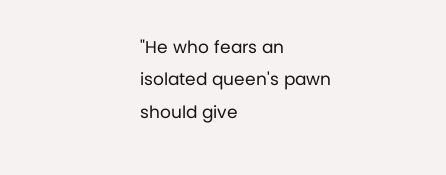"He who fears an isolated queen's pawn should give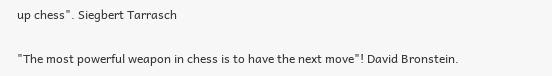up chess". Siegbert Tarrasch

"The most powerful weapon in chess is to have the next move"! David Bronstein.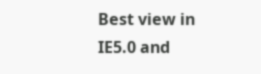Best view in IE5.0 and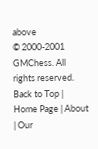above
© 2000-2001 GMChess. All rights reserved.
Back to Top | Home Page | About | Our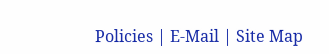Policies | E-Mail | Site Map